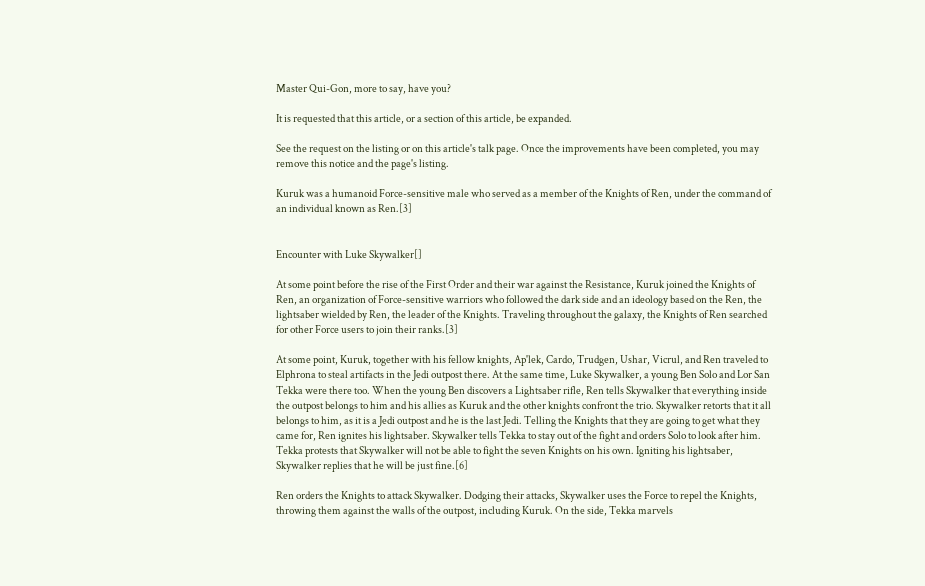Master Qui-Gon, more to say, have you?

It is requested that this article, or a section of this article, be expanded.

See the request on the listing or on this article's talk page. Once the improvements have been completed, you may remove this notice and the page's listing.

Kuruk was a humanoid Force-sensitive male who served as a member of the Knights of Ren, under the command of an individual known as Ren.[3]


Encounter with Luke Skywalker[]

At some point before the rise of the First Order and their war against the Resistance, Kuruk joined the Knights of Ren, an organization of Force-sensitive warriors who followed the dark side and an ideology based on the Ren, the lightsaber wielded by Ren, the leader of the Knights. Traveling throughout the galaxy, the Knights of Ren searched for other Force users to join their ranks.[3]

At some point, Kuruk, together with his fellow knights, Ap'lek, Cardo, Trudgen, Ushar, Vicrul, and Ren traveled to Elphrona to steal artifacts in the Jedi outpost there. At the same time, Luke Skywalker, a young Ben Solo and Lor San Tekka were there too. When the young Ben discovers a Lightsaber rifle, Ren tells Skywalker that everything inside the outpost belongs to him and his allies as Kuruk and the other knights confront the trio. Skywalker retorts that it all belongs to him, as it is a Jedi outpost and he is the last Jedi. Telling the Knights that they are going to get what they came for, Ren ignites his lightsaber. Skywalker tells Tekka to stay out of the fight and orders Solo to look after him. Tekka protests that Skywalker will not be able to fight the seven Knights on his own. Igniting his lightsaber, Skywalker replies that he will be just fine.[6]

Ren orders the Knights to attack Skywalker. Dodging their attacks, Skywalker uses the Force to repel the Knights, throwing them against the walls of the outpost, including Kuruk. On the side, Tekka marvels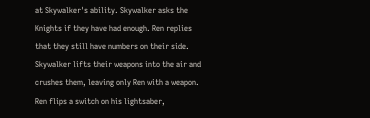at Skywalker's ability. Skywalker asks the Knights if they have had enough. Ren replies that they still have numbers on their side. Skywalker lifts their weapons into the air and crushes them, leaving only Ren with a weapon. Ren flips a switch on his lightsaber,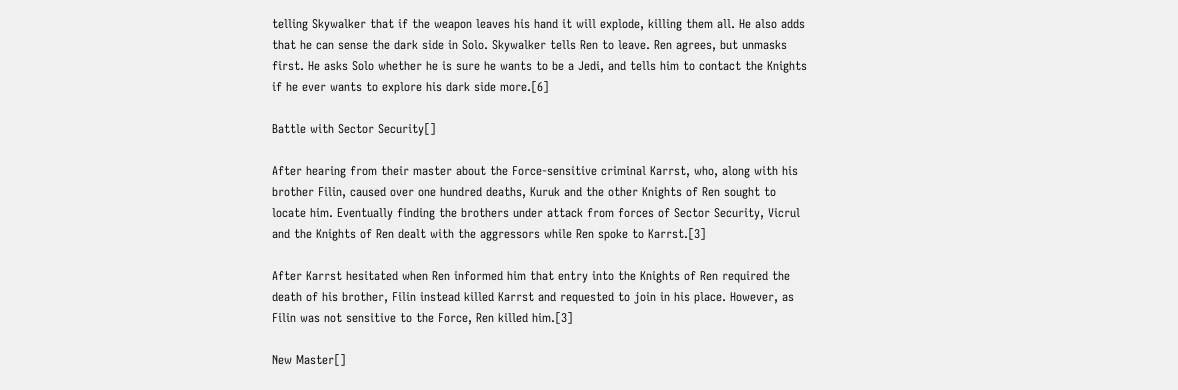telling Skywalker that if the weapon leaves his hand it will explode, killing them all. He also adds that he can sense the dark side in Solo. Skywalker tells Ren to leave. Ren agrees, but unmasks first. He asks Solo whether he is sure he wants to be a Jedi, and tells him to contact the Knights if he ever wants to explore his dark side more.[6]

Battle with Sector Security[]

After hearing from their master about the Force-sensitive criminal Karrst, who, along with his brother Filin, caused over one hundred deaths, Kuruk and the other Knights of Ren sought to locate him. Eventually finding the brothers under attack from forces of Sector Security, Vicrul and the Knights of Ren dealt with the aggressors while Ren spoke to Karrst.[3]

After Karrst hesitated when Ren informed him that entry into the Knights of Ren required the death of his brother, Filin instead killed Karrst and requested to join in his place. However, as Filin was not sensitive to the Force, Ren killed him.[3]

New Master[]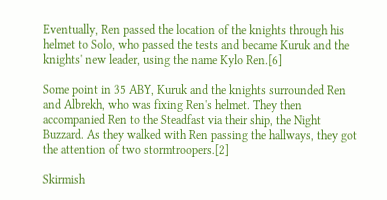Eventually, Ren passed the location of the knights through his helmet to Solo, who passed the tests and became Kuruk and the knights' new leader, using the name Kylo Ren.[6]

Some point in 35 ABY, Kuruk and the knights surrounded Ren and Albrekh, who was fixing Ren's helmet. They then accompanied Ren to the Steadfast via their ship, the Night Buzzard. As they walked with Ren passing the hallways, they got the attention of two stormtroopers.[2]

Skirmish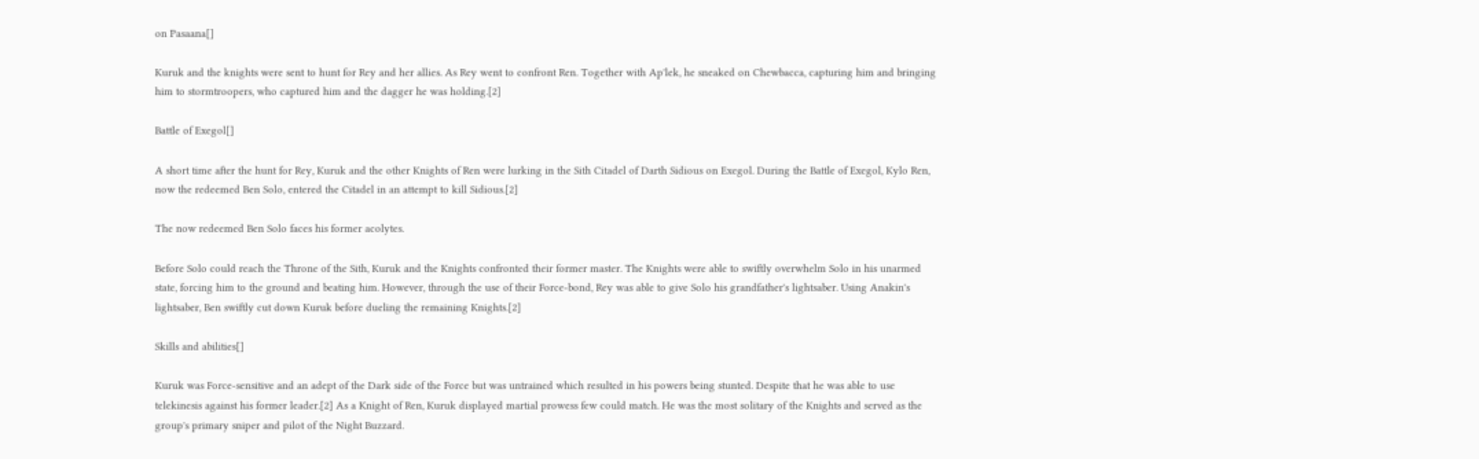on Pasaana[]

Kuruk and the knights were sent to hunt for Rey and her allies. As Rey went to confront Ren. Together with Ap'lek, he sneaked on Chewbacca, capturing him and bringing him to stormtroopers, who captured him and the dagger he was holding.[2]

Battle of Exegol[]

A short time after the hunt for Rey, Kuruk and the other Knights of Ren were lurking in the Sith Citadel of Darth Sidious on Exegol. During the Battle of Exegol, Kylo Ren, now the redeemed Ben Solo, entered the Citadel in an attempt to kill Sidious.[2]

The now redeemed Ben Solo faces his former acolytes.

Before Solo could reach the Throne of the Sith, Kuruk and the Knights confronted their former master. The Knights were able to swiftly overwhelm Solo in his unarmed state, forcing him to the ground and beating him. However, through the use of their Force-bond, Rey was able to give Solo his grandfather's lightsaber. Using Anakin's lightsaber, Ben swiftly cut down Kuruk before dueling the remaining Knights.[2]

Skills and abilities[]

Kuruk was Force-sensitive and an adept of the Dark side of the Force but was untrained which resulted in his powers being stunted. Despite that he was able to use telekinesis against his former leader.[2] As a Knight of Ren, Kuruk displayed martial prowess few could match. He was the most solitary of the Knights and served as the group's primary sniper and pilot of the Night Buzzard.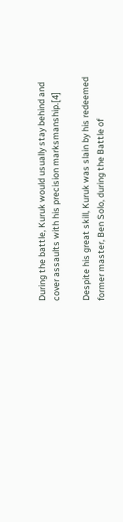During the battle, Kuruk would usually stay behind and cover assaults with his precision marksmanship.[4]

Despite his great skill, Kuruk was slain by his redeemed former master, Ben Solo, during the Battle of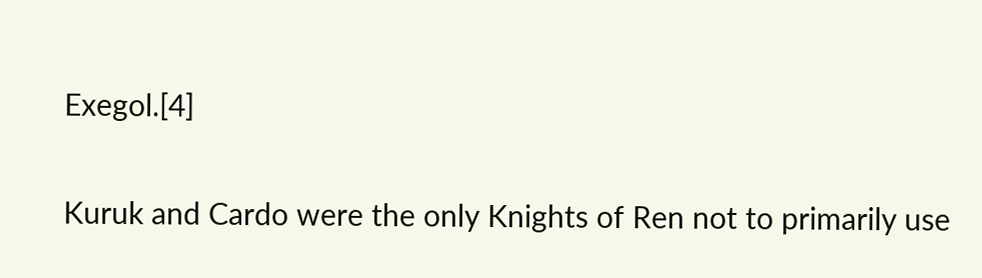Exegol.[4]


Kuruk and Cardo were the only Knights of Ren not to primarily use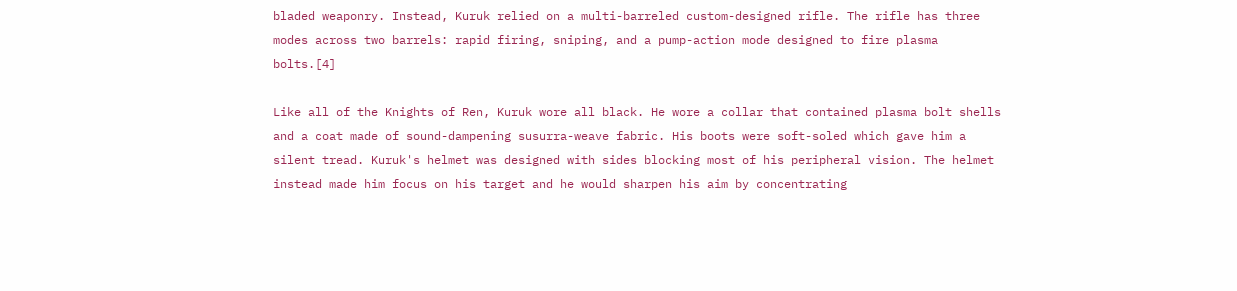bladed weaponry. Instead, Kuruk relied on a multi-barreled custom-designed rifle. The rifle has three modes across two barrels: rapid firing, sniping, and a pump-action mode designed to fire plasma bolts.[4]

Like all of the Knights of Ren, Kuruk wore all black. He wore a collar that contained plasma bolt shells and a coat made of sound-dampening susurra-weave fabric. His boots were soft-soled which gave him a silent tread. Kuruk's helmet was designed with sides blocking most of his peripheral vision. The helmet instead made him focus on his target and he would sharpen his aim by concentrating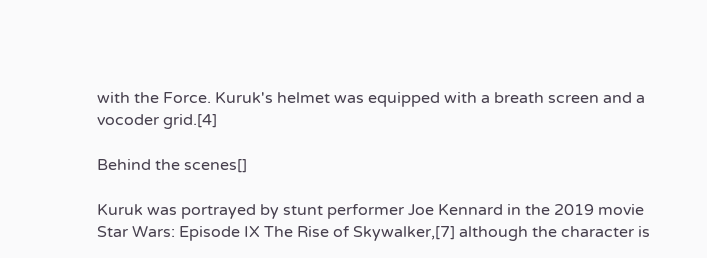with the Force. Kuruk's helmet was equipped with a breath screen and a vocoder grid.[4]

Behind the scenes[]

Kuruk was portrayed by stunt performer Joe Kennard in the 2019 movie Star Wars: Episode IX The Rise of Skywalker,[7] although the character is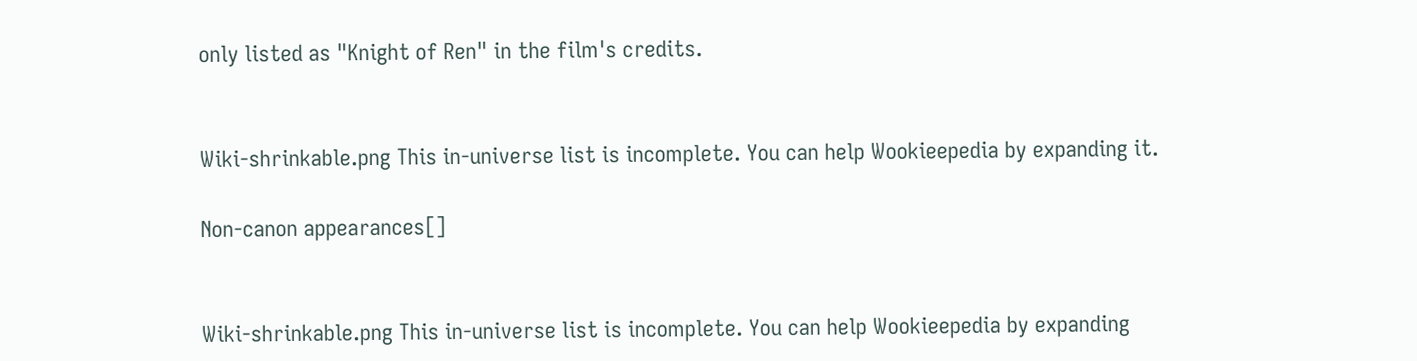only listed as "Knight of Ren" in the film's credits.


Wiki-shrinkable.png This in-universe list is incomplete. You can help Wookieepedia by expanding it.

Non-canon appearances[]


Wiki-shrinkable.png This in-universe list is incomplete. You can help Wookieepedia by expanding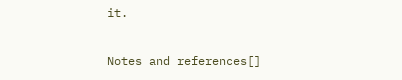it.

Notes and references[]